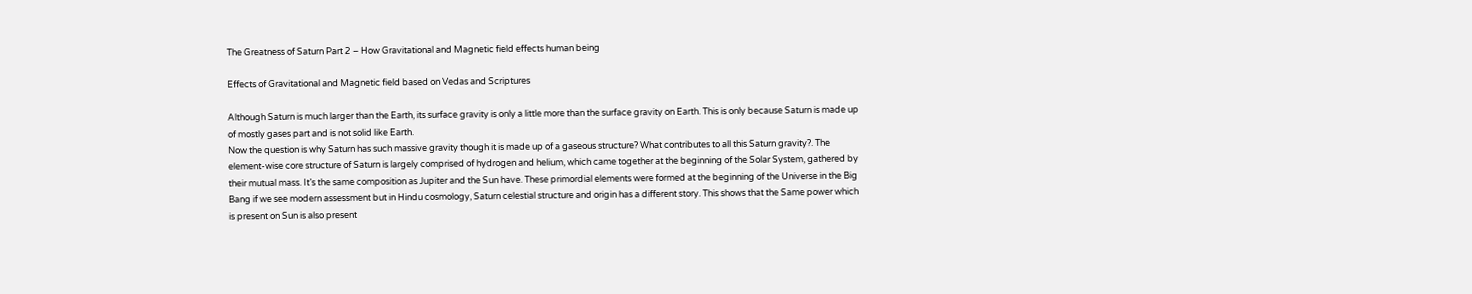The Greatness of Saturn Part 2 – How Gravitational and Magnetic field effects human being

Effects of Gravitational and Magnetic field based on Vedas and Scriptures

Although Saturn is much larger than the Earth, its surface gravity is only a little more than the surface gravity on Earth. This is only because Saturn is made up of mostly gases part and is not solid like Earth.
Now the question is why Saturn has such massive gravity though it is made up of a gaseous structure? What contributes to all this Saturn gravity?. The element-wise core structure of Saturn is largely comprised of hydrogen and helium, which came together at the beginning of the Solar System, gathered by their mutual mass. It’s the same composition as Jupiter and the Sun have. These primordial elements were formed at the beginning of the Universe in the Big Bang if we see modern assessment but in Hindu cosmology, Saturn celestial structure and origin has a different story. This shows that the Same power which is present on Sun is also present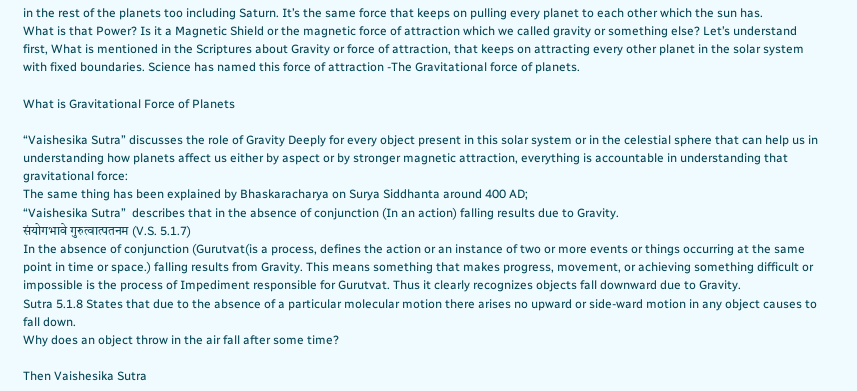in the rest of the planets too including Saturn. It’s the same force that keeps on pulling every planet to each other which the sun has.
What is that Power? Is it a Magnetic Shield or the magnetic force of attraction which we called gravity or something else? Let’s understand first, What is mentioned in the Scriptures about Gravity or force of attraction, that keeps on attracting every other planet in the solar system with fixed boundaries. Science has named this force of attraction -The Gravitational force of planets.

What is Gravitational Force of Planets

“Vaishesika Sutra” discusses the role of Gravity Deeply for every object present in this solar system or in the celestial sphere that can help us in understanding how planets affect us either by aspect or by stronger magnetic attraction, everything is accountable in understanding that gravitational force:
The same thing has been explained by Bhaskaracharya on Surya Siddhanta around 400 AD;
“Vaishesika Sutra”  describes that in the absence of conjunction (In an action) falling results due to Gravity.
संयोगभावे गुरुत्वात्पतनम (V.S. 5.1.7)
In the absence of conjunction (Gurutvat(is a process, defines the action or an instance of two or more events or things occurring at the same point in time or space.) falling results from Gravity. This means something that makes progress, movement, or achieving something difficult or impossible is the process of Impediment responsible for Gurutvat. Thus it clearly recognizes objects fall downward due to Gravity.
Sutra 5.1.8 States that due to the absence of a particular molecular motion there arises no upward or side-ward motion in any object causes to fall down.
Why does an object throw in the air fall after some time?

Then Vaishesika Sutra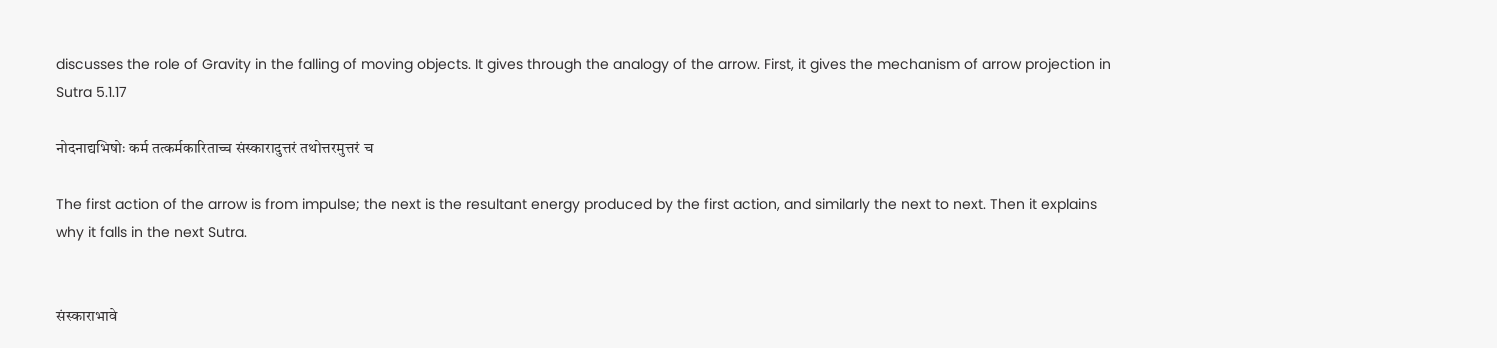discusses the role of Gravity in the falling of moving objects. It gives through the analogy of the arrow. First, it gives the mechanism of arrow projection in Sutra 5.1.17

नोदनाद्यभिषोः कर्म तत्कर्मकारिताच्च संस्कारादुत्तरं तथोत्तरमुत्तरं च

The first action of the arrow is from impulse; the next is the resultant energy produced by the first action, and similarly the next to next. Then it explains why it falls in the next Sutra.


संस्काराभावे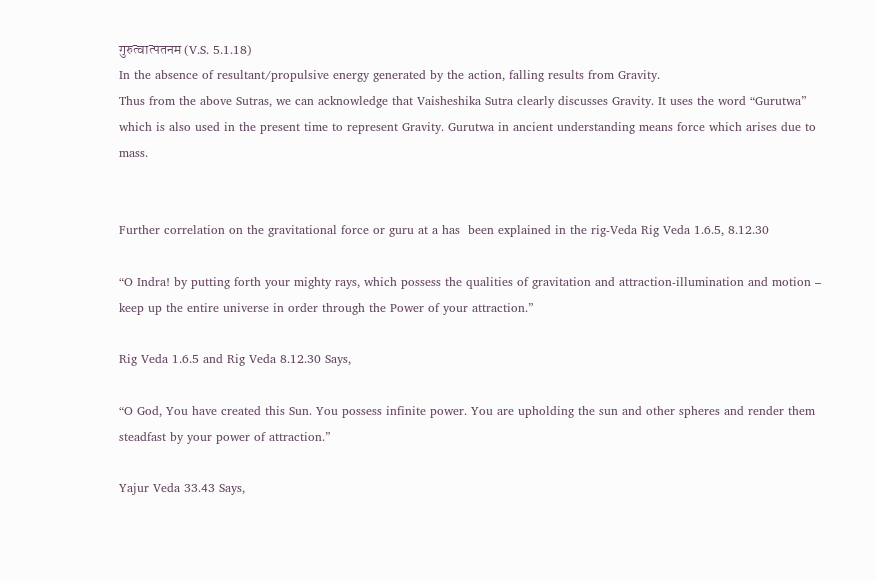गुरुत्वात्पतनम (V.S. 5.1.18)
In the absence of resultant/propulsive energy generated by the action, falling results from Gravity.
Thus from the above Sutras, we can acknowledge that Vaisheshika Sutra clearly discusses Gravity. It uses the word “Gurutwa” which is also used in the present time to represent Gravity. Gurutwa in ancient understanding means force which arises due to mass.


Further correlation on the gravitational force or guru at a has  been explained in the rig-Veda Rig Veda 1.6.5, 8.12.30

“O Indra! by putting forth your mighty rays, which possess the qualities of gravitation and attraction-illumination and motion – keep up the entire universe in order through the Power of your attraction.”

Rig Veda 1.6.5 and Rig Veda 8.12.30 Says,

“O God, You have created this Sun. You possess infinite power. You are upholding the sun and other spheres and render them steadfast by your power of attraction.”

Yajur Veda 33.43 Says,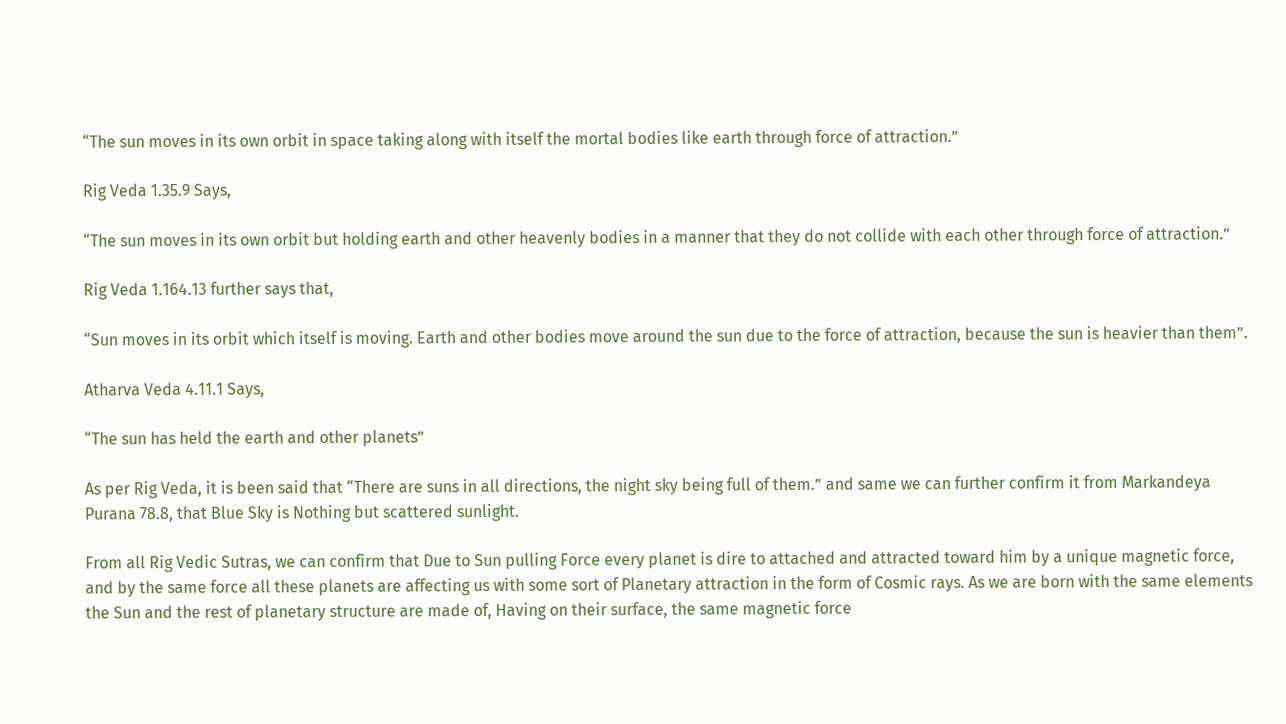“The sun moves in its own orbit in space taking along with itself the mortal bodies like earth through force of attraction.”

Rig Veda 1.35.9 Says,

“The sun moves in its own orbit but holding earth and other heavenly bodies in a manner that they do not collide with each other through force of attraction.”

Rig Veda 1.164.13 further says that,

“Sun moves in its orbit which itself is moving. Earth and other bodies move around the sun due to the force of attraction, because the sun is heavier than them”.

Atharva Veda 4.11.1 Says,

“The sun has held the earth and other planets”

As per Rig Veda, it is been said that “There are suns in all directions, the night sky being full of them.” and same we can further confirm it from Markandeya Purana 78.8, that Blue Sky is Nothing but scattered sunlight.

From all Rig Vedic Sutras, we can confirm that Due to Sun pulling Force every planet is dire to attached and attracted toward him by a unique magnetic force, and by the same force all these planets are affecting us with some sort of Planetary attraction in the form of Cosmic rays. As we are born with the same elements the Sun and the rest of planetary structure are made of, Having on their surface, the same magnetic force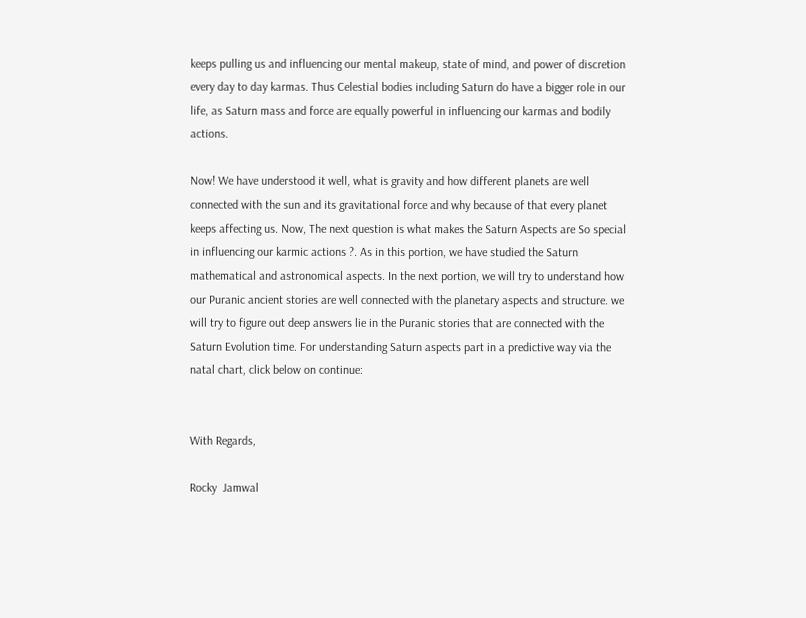keeps pulling us and influencing our mental makeup, state of mind, and power of discretion every day to day karmas. Thus Celestial bodies including Saturn do have a bigger role in our life, as Saturn mass and force are equally powerful in influencing our karmas and bodily actions.

Now! We have understood it well, what is gravity and how different planets are well connected with the sun and its gravitational force and why because of that every planet keeps affecting us. Now, The next question is what makes the Saturn Aspects are So special in influencing our karmic actions ?. As in this portion, we have studied the Saturn mathematical and astronomical aspects. In the next portion, we will try to understand how our Puranic ancient stories are well connected with the planetary aspects and structure. we will try to figure out deep answers lie in the Puranic stories that are connected with the Saturn Evolution time. For understanding Saturn aspects part in a predictive way via the natal chart, click below on continue:


With Regards,

Rocky  Jamwal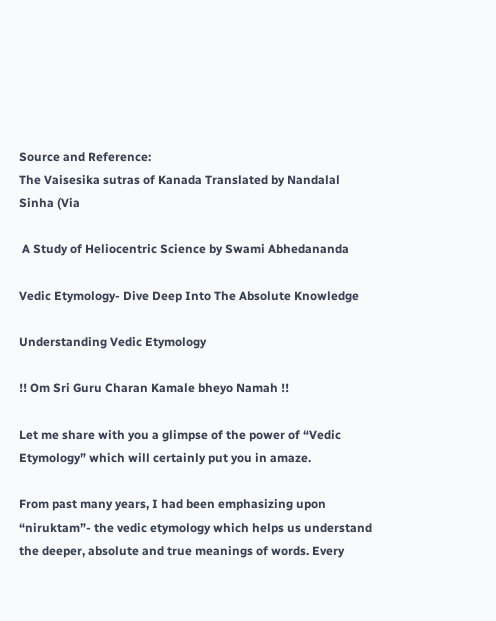Source and Reference:
The Vaisesika sutras of Kanada Translated by Nandalal Sinha (Via

 A Study of Heliocentric Science by Swami Abhedananda

Vedic Etymology- Dive Deep Into The Absolute Knowledge

Understanding Vedic Etymology

!! Om Sri Guru Charan Kamale bheyo Namah !!

Let me share with you a glimpse of the power of “Vedic Etymology” which will certainly put you in amaze.

From past many years, I had been emphasizing upon “niruktam”- the vedic etymology which helps us understand the deeper, absolute and true meanings of words. Every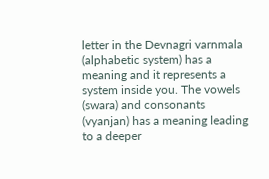letter in the Devnagri varnmala (alphabetic system) has a meaning and it represents a system inside you. The vowels (swara) and consonants (vyanjan) has a meaning leading to a deeper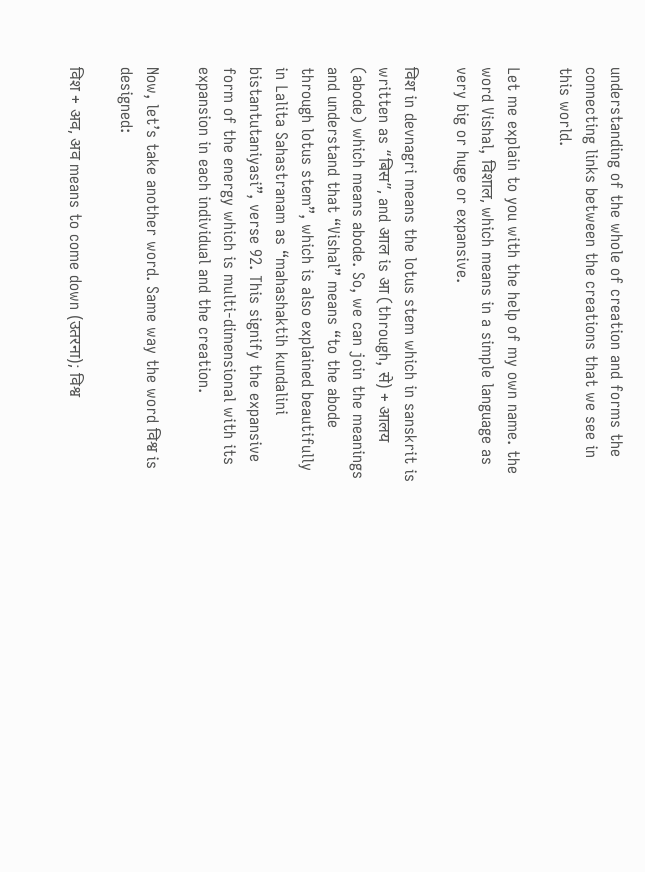understanding of the whole of creation and forms the connecting links between the creations that we see in this world.

Let me explain to you with the help of my own name. the word Vishal, विशाल, which means in a simple language as very big or huge or expansive.

विश in devnagri means the lotus stem which in sanskrit is written as “बिस”, and आल is आ (through, से) + आलय (abode) which means abode. So, we can join the meanings and understand that “Vishal” means “to the abode through lotus stem”, which is also explained beautifully in Lalita Sahastranam as “mahashaktih kundalini bistantutaniyasi”, verse 92. This signify the expansive form of the energy which is multi-dimensional with its expansion in each individual and the creation.

Now, let’s take another word. Same way the word विश्व is designed:

विश + अव, अव means to come down (उतरना); विश्व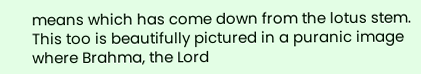means which has come down from the lotus stem. This too is beautifully pictured in a puranic image where Brahma, the Lord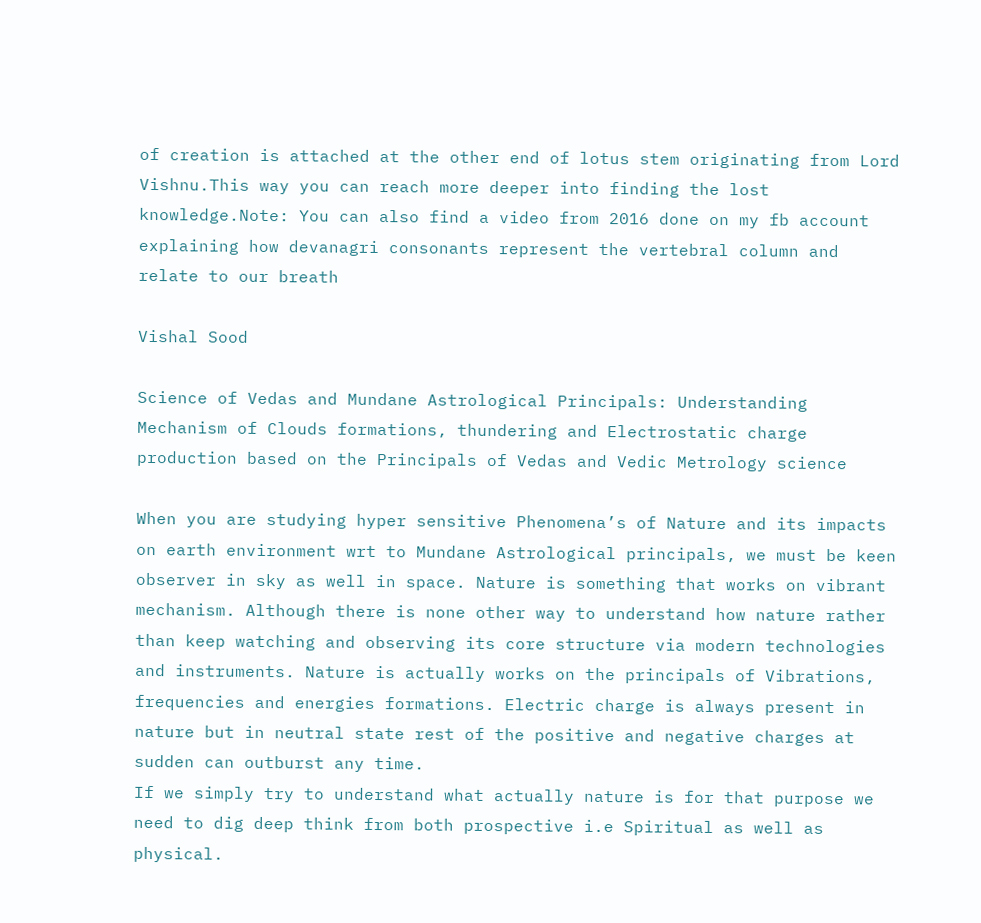of creation is attached at the other end of lotus stem originating from Lord Vishnu.This way you can reach more deeper into finding the lost knowledge.Note: You can also find a video from 2016 done on my fb account explaining how devanagri consonants represent the vertebral column and relate to our breath

Vishal Sood

Science of Vedas and Mundane Astrological Principals: Understanding Mechanism of Clouds formations, thundering and Electrostatic charge production based on the Principals of Vedas and Vedic Metrology science

When you are studying hyper sensitive Phenomena’s of Nature and its impacts on earth environment wrt to Mundane Astrological principals, we must be keen observer in sky as well in space. Nature is something that works on vibrant mechanism. Although there is none other way to understand how nature rather than keep watching and observing its core structure via modern technologies and instruments. Nature is actually works on the principals of Vibrations, frequencies and energies formations. Electric charge is always present in nature but in neutral state rest of the positive and negative charges at sudden can outburst any time.
If we simply try to understand what actually nature is for that purpose we need to dig deep think from both prospective i.e Spiritual as well as physical.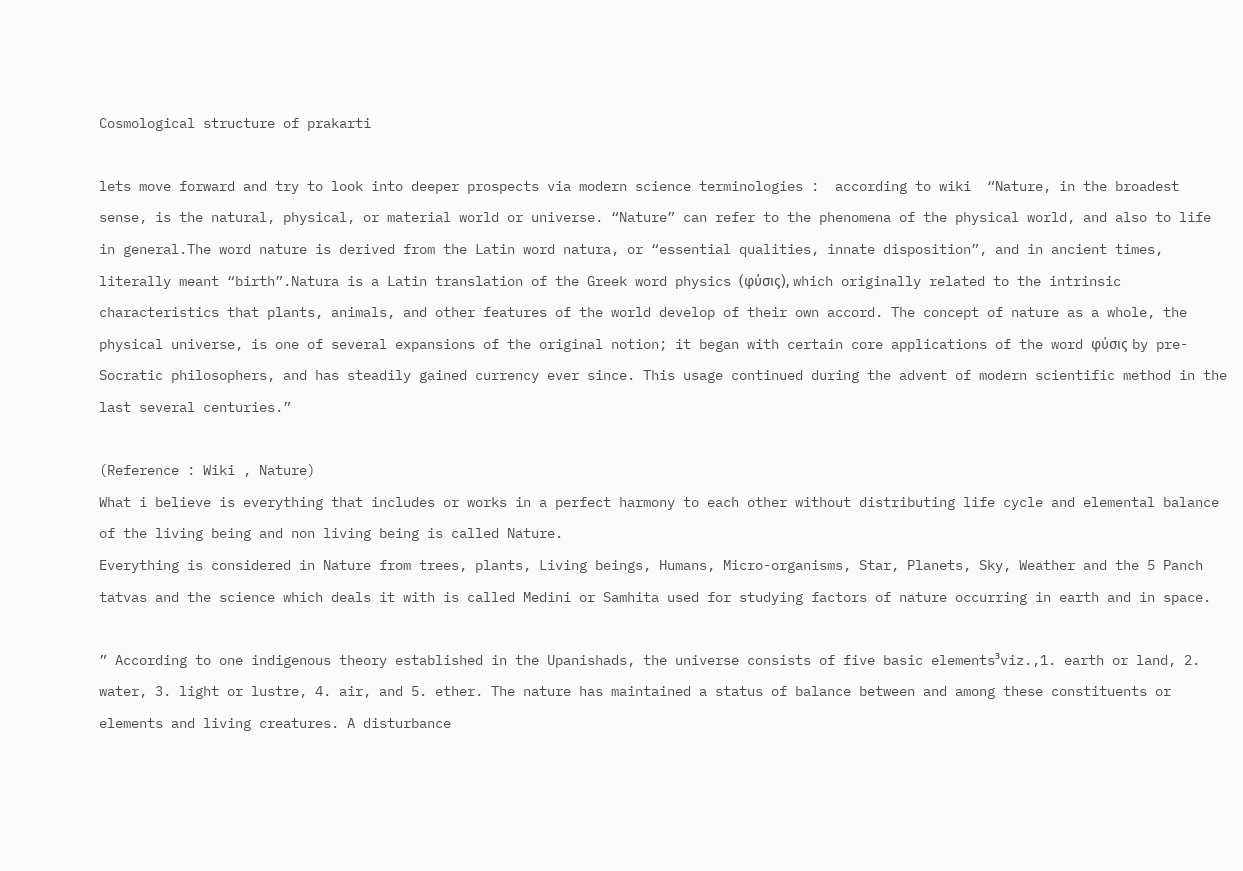Cosmological structure of prakarti

lets move forward and try to look into deeper prospects via modern science terminologies :  according to wiki  “Nature, in the broadest sense, is the natural, physical, or material world or universe. “Nature” can refer to the phenomena of the physical world, and also to life in general.The word nature is derived from the Latin word natura, or “essential qualities, innate disposition”, and in ancient times, literally meant “birth”.Natura is a Latin translation of the Greek word physics (φύσις), which originally related to the intrinsic characteristics that plants, animals, and other features of the world develop of their own accord. The concept of nature as a whole, the physical universe, is one of several expansions of the original notion; it began with certain core applications of the word φύσις by pre-Socratic philosophers, and has steadily gained currency ever since. This usage continued during the advent of modern scientific method in the last several centuries.”

(Reference : Wiki , Nature)
What i believe is everything that includes or works in a perfect harmony to each other without distributing life cycle and elemental balance  of the living being and non living being is called Nature.
Everything is considered in Nature from trees, plants, Living beings, Humans, Micro-organisms, Star, Planets, Sky, Weather and the 5 Panch tatvas and the science which deals it with is called Medini or Samhita used for studying factors of nature occurring in earth and in space.

” According to one indigenous theory established in the Upanishads, the universe consists of five basic elements³viz.,1. earth or land, 2. water, 3. light or lustre, 4. air, and 5. ether. The nature has maintained a status of balance between and among these constituents or elements and living creatures. A disturbance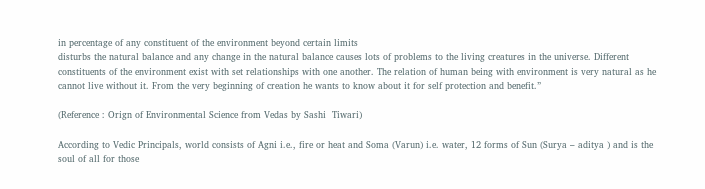in percentage of any constituent of the environment beyond certain limits
disturbs the natural balance and any change in the natural balance causes lots of problems to the living creatures in the universe. Different constituents of the environment exist with set relationships with one another. The relation of human being with environment is very natural as he cannot live without it. From the very beginning of creation he wants to know about it for self protection and benefit.”

(Reference : Orign of Environmental Science from Vedas by Sashi  Tiwari)

According to Vedic Principals, world consists of Agni i.e., fire or heat and Soma (Varun) i.e. water, 12 forms of Sun (Surya – aditya ) and is the soul of all for those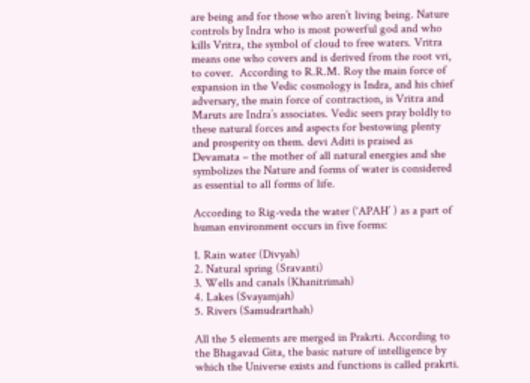are being and for those who aren’t living being. Nature controls by Indra who is most powerful god and who kills Vritra, the symbol of cloud to free waters. Vritra means one who covers and is derived from the root vri, to cover.  According to R.R.M. Roy the main force of expansion in the Vedic cosmology is Indra, and his chief adversary, the main force of contraction, is Vritra and Maruts are Indra’s associates. Vedic seers pray boldly to these natural forces and aspects for bestowing plenty and prosperity on them. devi Aditi is praised as Devamata – the mother of all natural energies and she symbolizes the Nature and forms of water is considered as essential to all forms of life.

According to Rig-veda the water (‘APAH’ ) as a part of human environment occurs in five forms:

1. Rain water (Divyah)
2. Natural spring (Sravanti)
3. Wells and canals (Khanitrimah)
4. Lakes (Svayamjah)
5. Rivers (Samudrarthah)

All the 5 elements are merged in Prakrti. According to the Bhagavad Gita, the basic nature of intelligence by which the Universe exists and functions is called prakrti.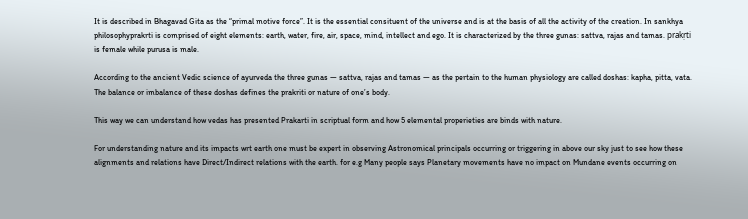It is described in Bhagavad Gita as the “primal motive force”. It is the essential consituent of the universe and is at the basis of all the activity of the creation. In sankhya philosophyprakrti is comprised of eight elements: earth, water, fire, air, space, mind, intellect and ego. It is characterized by the three gunas: sattva, rajas and tamas. prakṛti is female while purusa is male.

According to the ancient Vedic science of ayurveda the three gunas — sattva, rajas and tamas — as the pertain to the human physiology are called doshas: kapha, pitta, vata. The balance or imbalance of these doshas defines the prakriti or nature of one’s body.

This way we can understand how vedas has presented Prakarti in scriptual form and how 5 elemental properieties are binds with nature.

For understanding nature and its impacts wrt earth one must be expert in observing Astronomical principals occurring or triggering in above our sky just to see how these alignments and relations have Direct/Indirect relations with the earth. for e.g Many people says Planetary movements have no impact on Mundane events occurring on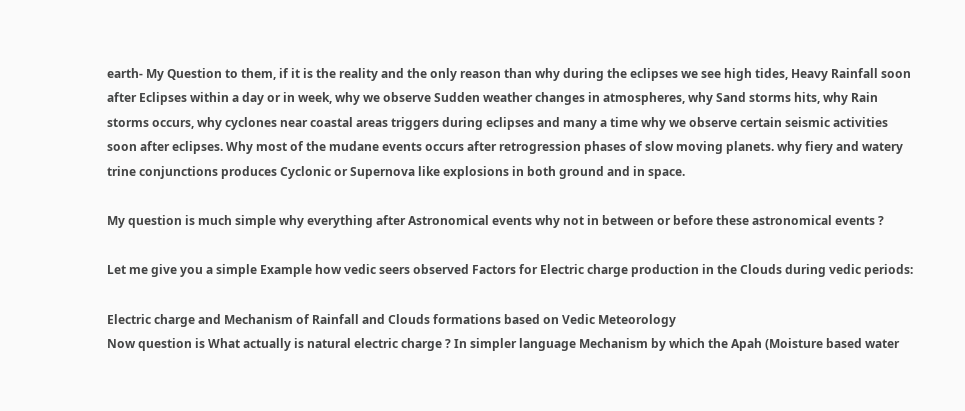earth- My Question to them, if it is the reality and the only reason than why during the eclipses we see high tides, Heavy Rainfall soon after Eclipses within a day or in week, why we observe Sudden weather changes in atmospheres, why Sand storms hits, why Rain storms occurs, why cyclones near coastal areas triggers during eclipses and many a time why we observe certain seismic activities soon after eclipses. Why most of the mudane events occurs after retrogression phases of slow moving planets. why fiery and watery trine conjunctions produces Cyclonic or Supernova like explosions in both ground and in space.

My question is much simple why everything after Astronomical events why not in between or before these astronomical events ?

Let me give you a simple Example how vedic seers observed Factors for Electric charge production in the Clouds during vedic periods:

Electric charge and Mechanism of Rainfall and Clouds formations based on Vedic Meteorology
Now question is What actually is natural electric charge ? In simpler language Mechanism by which the Apah (Moisture based water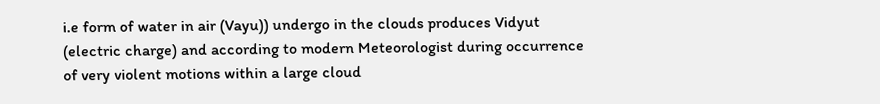i.e form of water in air (Vayu)) undergo in the clouds produces Vidyut (electric charge) and according to modern Meteorologist during occurrence of very violent motions within a large cloud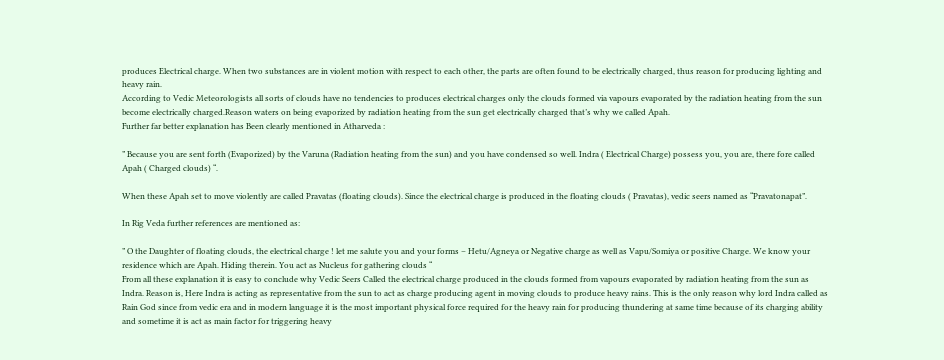produces Electrical charge. When two substances are in violent motion with respect to each other, the parts are often found to be electrically charged, thus reason for producing lighting and heavy rain.
According to Vedic Meteorologists all sorts of clouds have no tendencies to produces electrical charges only the clouds formed via vapours evaporated by the radiation heating from the sun become electrically charged.Reason waters on being evaporized by radiation heating from the sun get electrically charged that’s why we called Apah.
Further far better explanation has Been clearly mentioned in Atharveda :

” Because you are sent forth (Evaporized) by the Varuna (Radiation heating from the sun) and you have condensed so well. Indra ( Electrical Charge) possess you, you are, there fore called Apah ( Charged clouds) “.

When these Apah set to move violently are called Pravatas (floating clouds). Since the electrical charge is produced in the floating clouds ( Pravatas), vedic seers named as “Pravatonapat”.

In Rig Veda further references are mentioned as:

” O the Daughter of floating clouds, the electrical charge ! let me salute you and your forms – Hetu/Agneya or Negative charge as well as Vapu/Somiya or positive Charge. We know your residence which are Apah. Hiding therein. You act as Nucleus for gathering clouds “
From all these explanation it is easy to conclude why Vedic Seers Called the electrical charge produced in the clouds formed from vapours evaporated by radiation heating from the sun as Indra. Reason is, Here Indra is acting as representative from the sun to act as charge producing agent in moving clouds to produce heavy rains. This is the only reason why lord Indra called as Rain God since from vedic era and in modern language it is the most important physical force required for the heavy rain for producing thundering at same time because of its charging ability and sometime it is act as main factor for triggering heavy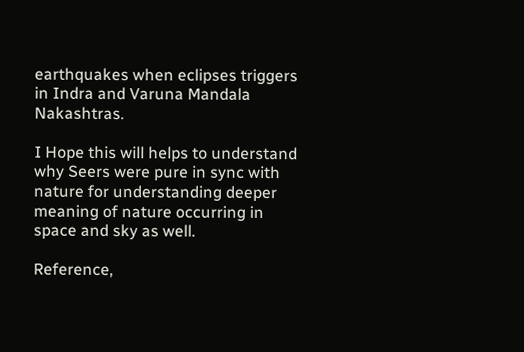earthquakes when eclipses triggers in Indra and Varuna Mandala Nakashtras.

I Hope this will helps to understand why Seers were pure in sync with nature for understanding deeper meaning of nature occurring in space and sky as well.

Reference,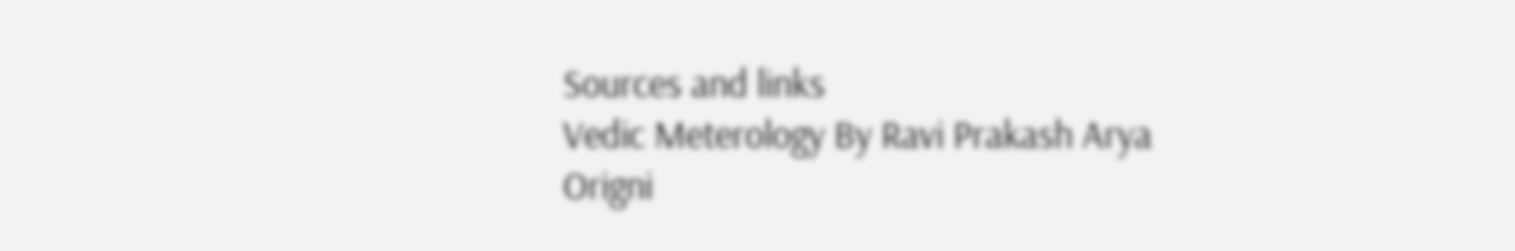Sources and links
Vedic Meterology By Ravi Prakash Arya
Origni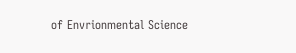of Envrionmental Science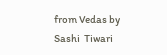from Vedas by Sashi  Tiwari